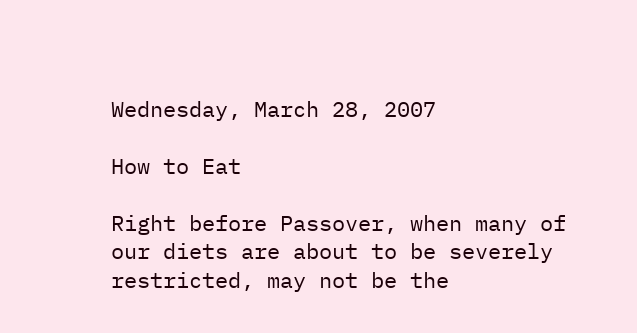Wednesday, March 28, 2007

How to Eat

Right before Passover, when many of our diets are about to be severely restricted, may not be the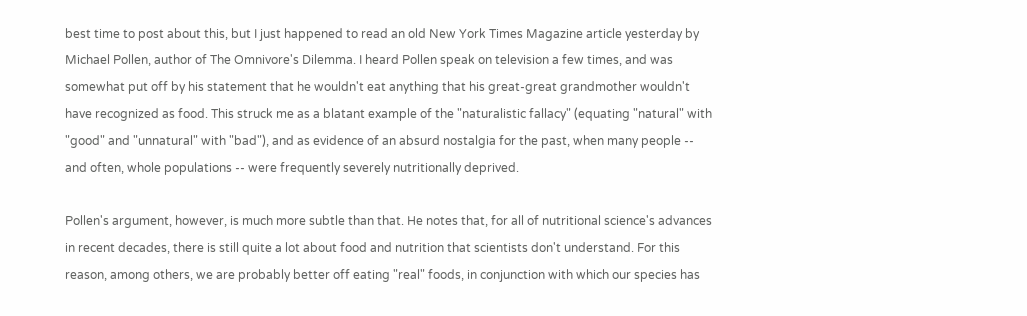best time to post about this, but I just happened to read an old New York Times Magazine article yesterday by Michael Pollen, author of The Omnivore's Dilemma. I heard Pollen speak on television a few times, and was somewhat put off by his statement that he wouldn't eat anything that his great-great grandmother wouldn't have recognized as food. This struck me as a blatant example of the "naturalistic fallacy" (equating "natural" with "good" and "unnatural" with "bad"), and as evidence of an absurd nostalgia for the past, when many people -- and often, whole populations -- were frequently severely nutritionally deprived.

Pollen's argument, however, is much more subtle than that. He notes that, for all of nutritional science's advances in recent decades, there is still quite a lot about food and nutrition that scientists don't understand. For this reason, among others, we are probably better off eating "real" foods, in conjunction with which our species has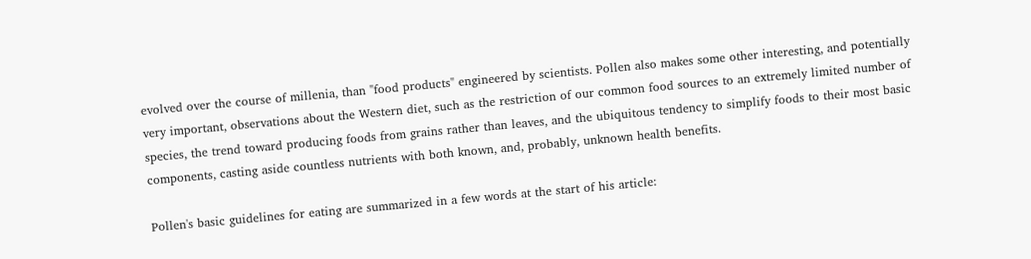evolved over the course of millenia, than "food products" engineered by scientists. Pollen also makes some other interesting, and potentially very important, observations about the Western diet, such as the restriction of our common food sources to an extremely limited number of species, the trend toward producing foods from grains rather than leaves, and the ubiquitous tendency to simplify foods to their most basic components, casting aside countless nutrients with both known, and, probably, unknown health benefits.

Pollen's basic guidelines for eating are summarized in a few words at the start of his article: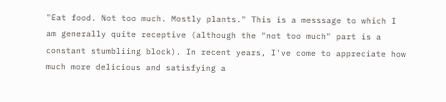"Eat food. Not too much. Mostly plants." This is a messsage to which I am generally quite receptive (although the "not too much" part is a constant stumbliing block). In recent years, I've come to appreciate how much more delicious and satisfying a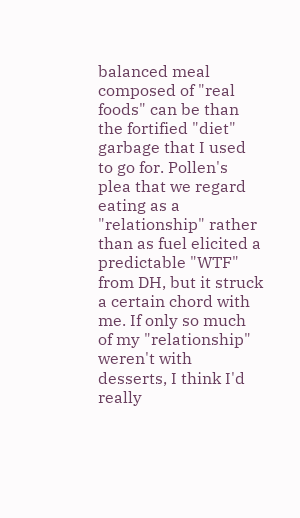balanced meal composed of "real foods" can be than the fortified "diet" garbage that I used to go for. Pollen's plea that we regard eating as a "relationship" rather than as fuel elicited a predictable "WTF" from DH, but it struck a certain chord with me. If only so much of my "relationship" weren't with desserts, I think I'd really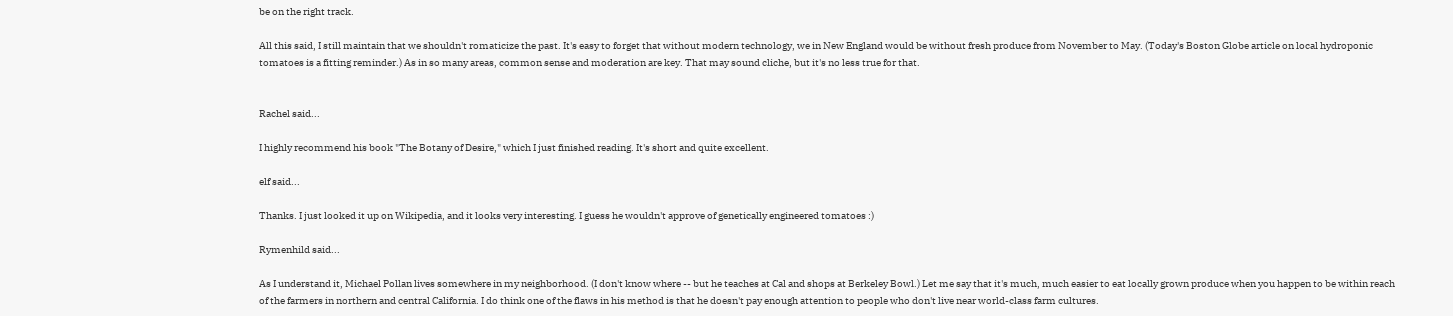be on the right track.

All this said, I still maintain that we shouldn't romaticize the past. It's easy to forget that without modern technology, we in New England would be without fresh produce from November to May. (Today's Boston Globe article on local hydroponic tomatoes is a fitting reminder.) As in so many areas, common sense and moderation are key. That may sound cliche, but it's no less true for that.


Rachel said...

I highly recommend his book "The Botany of Desire," which I just finished reading. It's short and quite excellent.

elf said...

Thanks. I just looked it up on Wikipedia, and it looks very interesting. I guess he wouldn't approve of genetically engineered tomatoes :)

Rymenhild said...

As I understand it, Michael Pollan lives somewhere in my neighborhood. (I don't know where -- but he teaches at Cal and shops at Berkeley Bowl.) Let me say that it's much, much easier to eat locally grown produce when you happen to be within reach of the farmers in northern and central California. I do think one of the flaws in his method is that he doesn't pay enough attention to people who don't live near world-class farm cultures.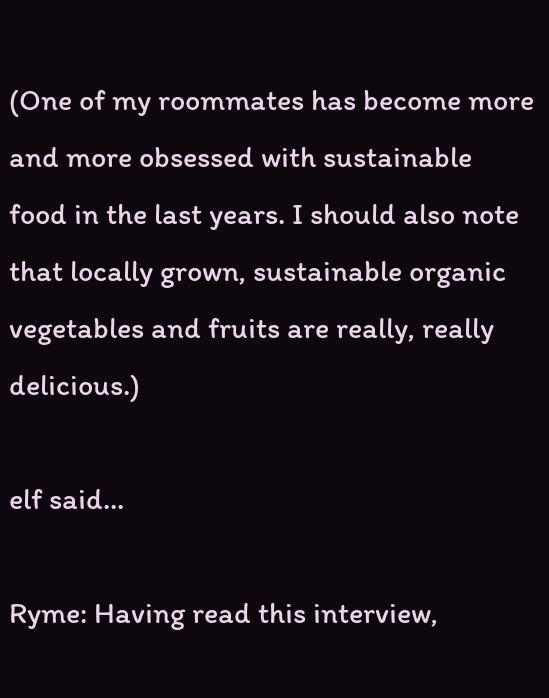(One of my roommates has become more and more obsessed with sustainable food in the last years. I should also note that locally grown, sustainable organic vegetables and fruits are really, really delicious.)

elf said...

Ryme: Having read this interview,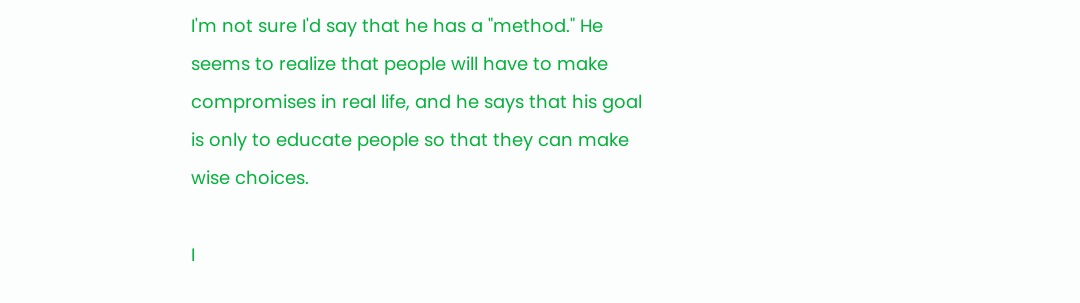I'm not sure I'd say that he has a "method." He seems to realize that people will have to make compromises in real life, and he says that his goal is only to educate people so that they can make wise choices.

I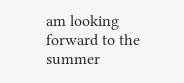am looking forward to the summer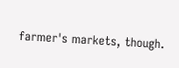farmer's markets, though.